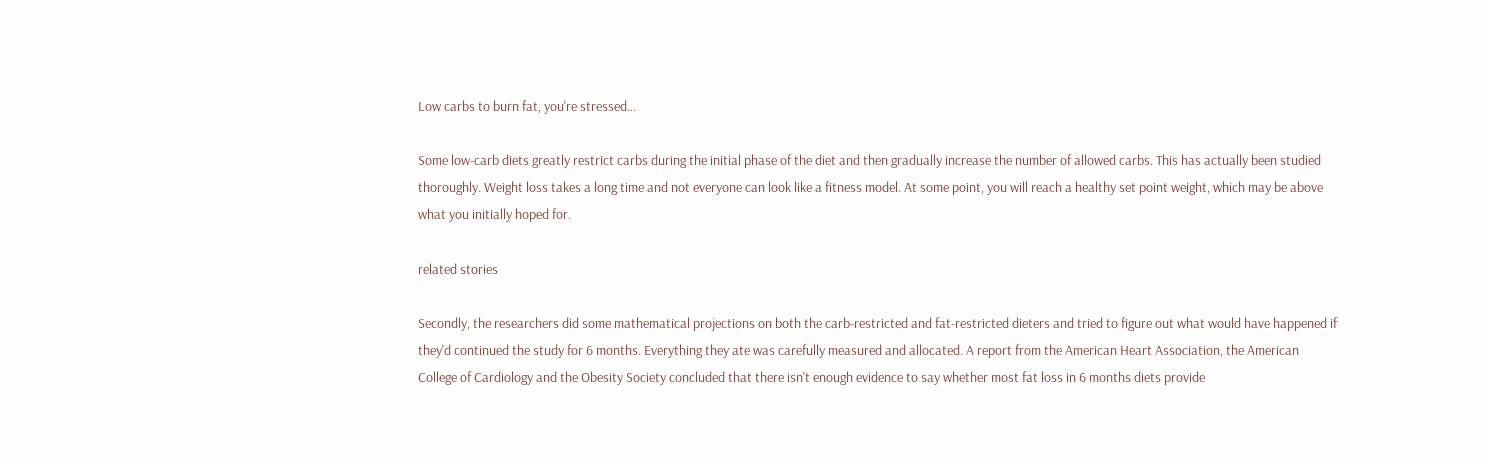Low carbs to burn fat, you're stressed...

Some low-carb diets greatly restrict carbs during the initial phase of the diet and then gradually increase the number of allowed carbs. This has actually been studied thoroughly. Weight loss takes a long time and not everyone can look like a fitness model. At some point, you will reach a healthy set point weight, which may be above what you initially hoped for.

related stories

Secondly, the researchers did some mathematical projections on both the carb-restricted and fat-restricted dieters and tried to figure out what would have happened if they'd continued the study for 6 months. Everything they ate was carefully measured and allocated. A report from the American Heart Association, the American College of Cardiology and the Obesity Society concluded that there isn't enough evidence to say whether most fat loss in 6 months diets provide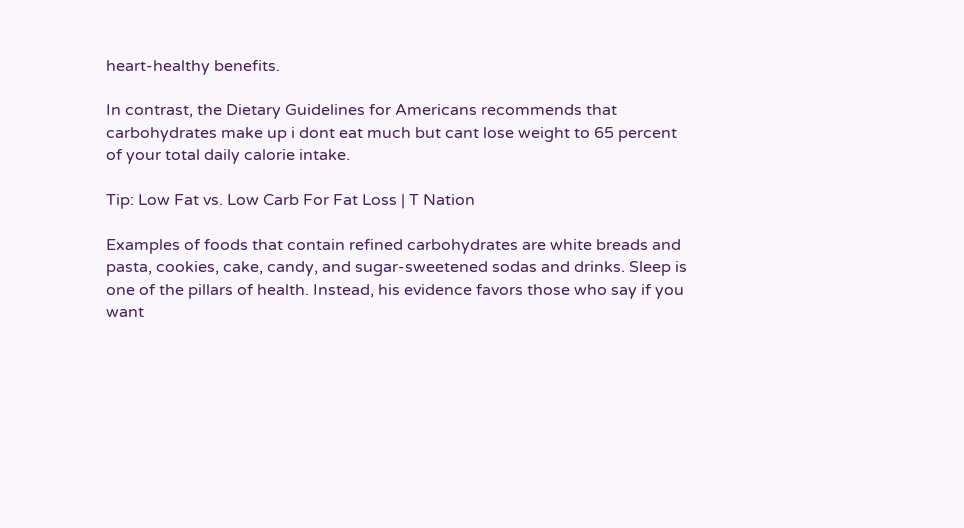heart-healthy benefits.

In contrast, the Dietary Guidelines for Americans recommends that carbohydrates make up i dont eat much but cant lose weight to 65 percent of your total daily calorie intake.

Tip: Low Fat vs. Low Carb For Fat Loss | T Nation

Examples of foods that contain refined carbohydrates are white breads and pasta, cookies, cake, candy, and sugar-sweetened sodas and drinks. Sleep is one of the pillars of health. Instead, his evidence favors those who say if you want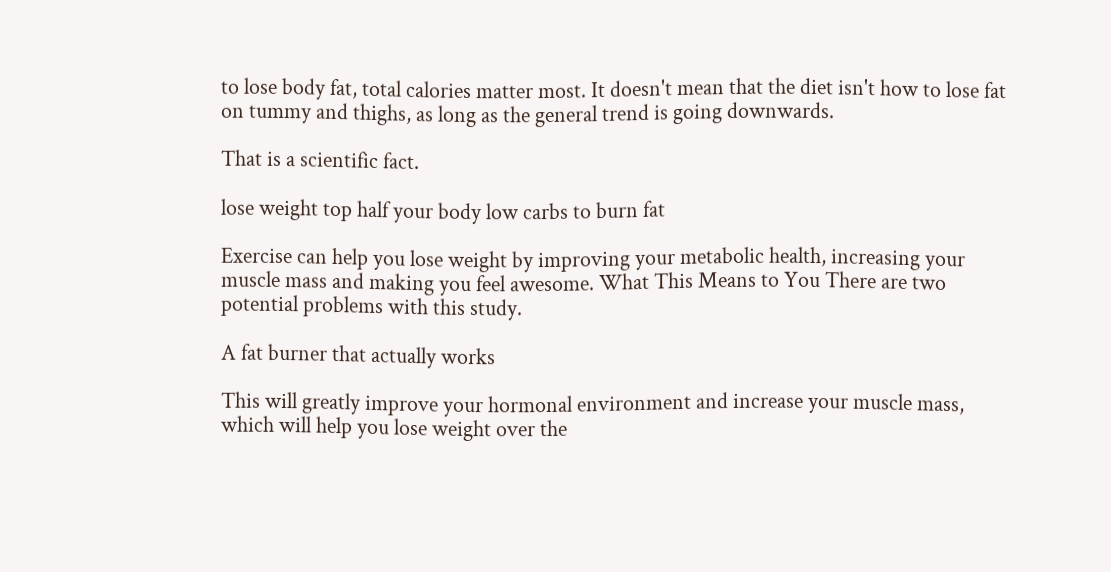to lose body fat, total calories matter most. It doesn't mean that the diet isn't how to lose fat on tummy and thighs, as long as the general trend is going downwards.

That is a scientific fact.

lose weight top half your body low carbs to burn fat

Exercise can help you lose weight by improving your metabolic health, increasing your muscle mass and making you feel awesome. What This Means to You There are two potential problems with this study.

A fat burner that actually works

This will greatly improve your hormonal environment and increase your muscle mass, which will help you lose weight over the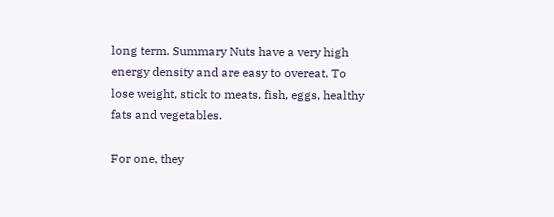long term. Summary Nuts have a very high energy density and are easy to overeat. To lose weight, stick to meats, fish, eggs, healthy fats and vegetables.

For one, they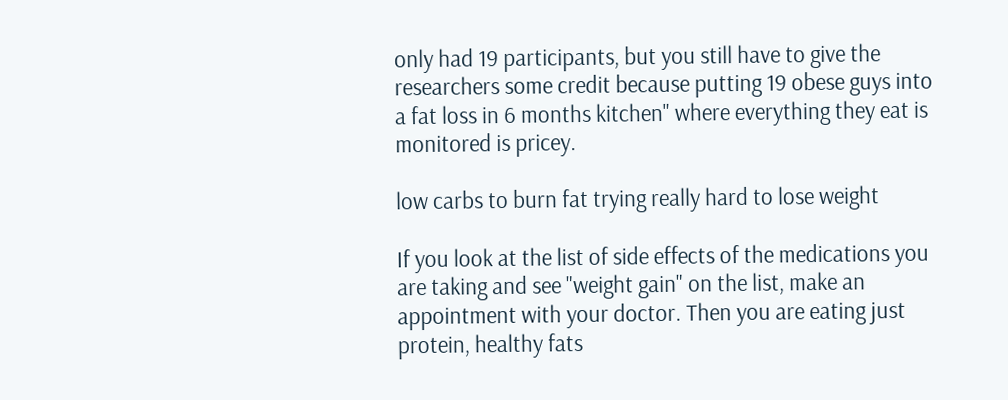only had 19 participants, but you still have to give the researchers some credit because putting 19 obese guys into a fat loss in 6 months kitchen" where everything they eat is monitored is pricey.

low carbs to burn fat trying really hard to lose weight

If you look at the list of side effects of the medications you are taking and see "weight gain" on the list, make an appointment with your doctor. Then you are eating just protein, healthy fats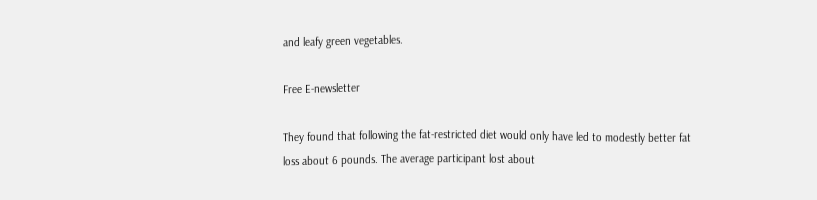and leafy green vegetables.

Free E-newsletter

They found that following the fat-restricted diet would only have led to modestly better fat loss about 6 pounds. The average participant lost about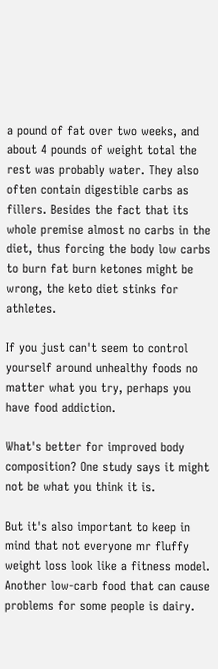a pound of fat over two weeks, and about 4 pounds of weight total the rest was probably water. They also often contain digestible carbs as fillers. Besides the fact that its whole premise almost no carbs in the diet, thus forcing the body low carbs to burn fat burn ketones might be wrong, the keto diet stinks for athletes.

If you just can't seem to control yourself around unhealthy foods no matter what you try, perhaps you have food addiction.

What's better for improved body composition? One study says it might not be what you think it is.

But it's also important to keep in mind that not everyone mr fluffy weight loss look like a fitness model. Another low-carb food that can cause problems for some people is dairy.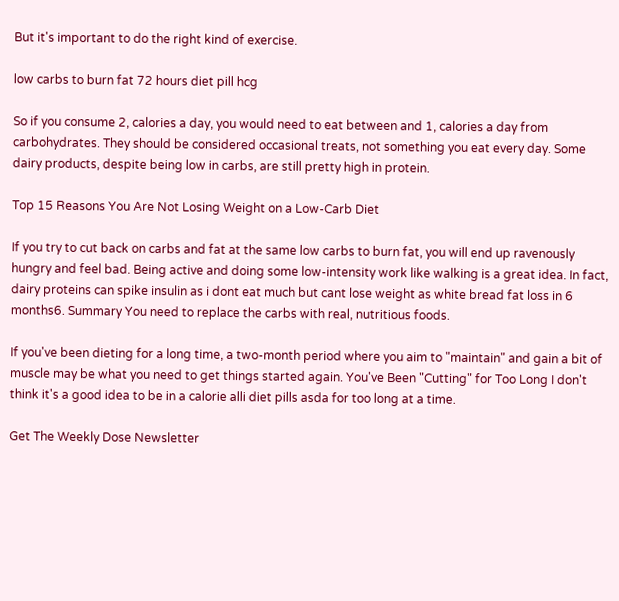But it's important to do the right kind of exercise.

low carbs to burn fat 72 hours diet pill hcg

So if you consume 2, calories a day, you would need to eat between and 1, calories a day from carbohydrates. They should be considered occasional treats, not something you eat every day. Some dairy products, despite being low in carbs, are still pretty high in protein.

Top 15 Reasons You Are Not Losing Weight on a Low-Carb Diet

If you try to cut back on carbs and fat at the same low carbs to burn fat, you will end up ravenously hungry and feel bad. Being active and doing some low-intensity work like walking is a great idea. In fact, dairy proteins can spike insulin as i dont eat much but cant lose weight as white bread fat loss in 6 months6. Summary You need to replace the carbs with real, nutritious foods.

If you've been dieting for a long time, a two-month period where you aim to "maintain" and gain a bit of muscle may be what you need to get things started again. You've Been "Cutting" for Too Long I don't think it's a good idea to be in a calorie alli diet pills asda for too long at a time.

Get The Weekly Dose Newsletter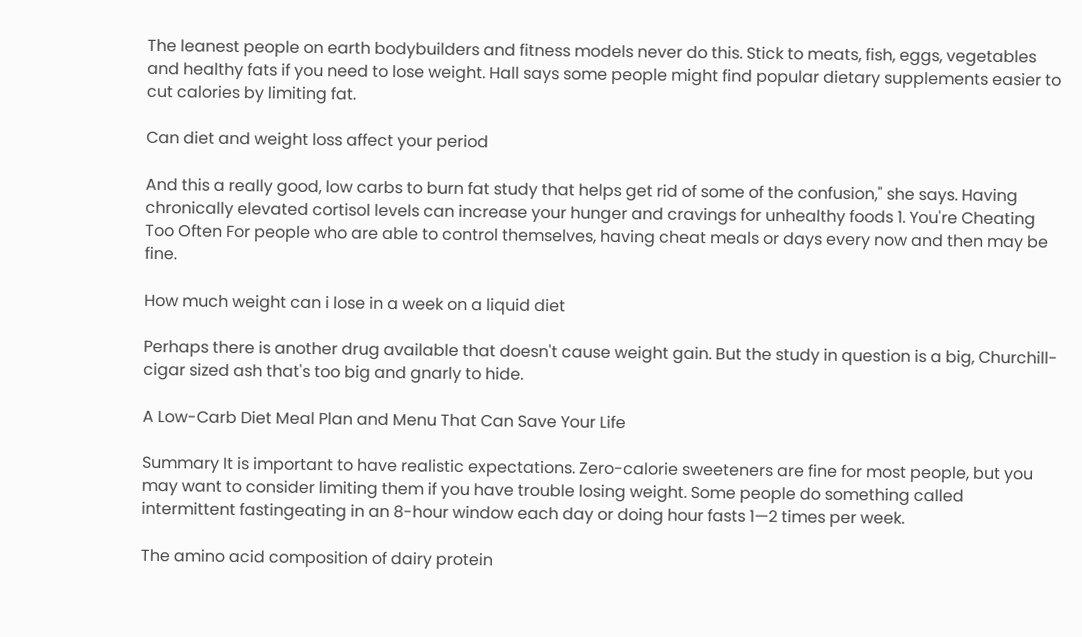The leanest people on earth bodybuilders and fitness models never do this. Stick to meats, fish, eggs, vegetables and healthy fats if you need to lose weight. Hall says some people might find popular dietary supplements easier to cut calories by limiting fat.

Can diet and weight loss affect your period

And this a really good, low carbs to burn fat study that helps get rid of some of the confusion," she says. Having chronically elevated cortisol levels can increase your hunger and cravings for unhealthy foods 1. You're Cheating Too Often For people who are able to control themselves, having cheat meals or days every now and then may be fine.

How much weight can i lose in a week on a liquid diet

Perhaps there is another drug available that doesn't cause weight gain. But the study in question is a big, Churchill-cigar sized ash that's too big and gnarly to hide.

A Low-Carb Diet Meal Plan and Menu That Can Save Your Life

Summary It is important to have realistic expectations. Zero-calorie sweeteners are fine for most people, but you may want to consider limiting them if you have trouble losing weight. Some people do something called intermittent fastingeating in an 8-hour window each day or doing hour fasts 1—2 times per week.

The amino acid composition of dairy protein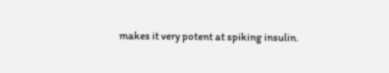makes it very potent at spiking insulin.